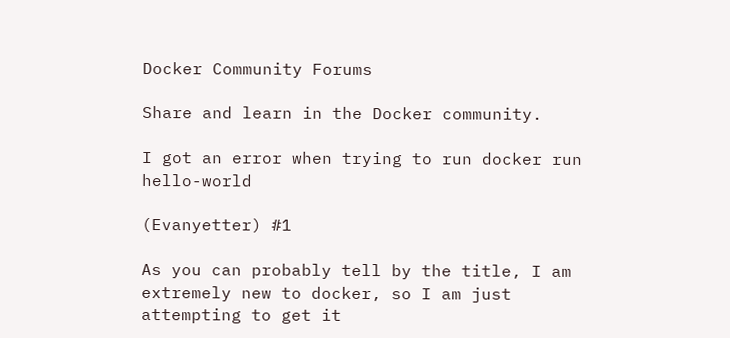Docker Community Forums

Share and learn in the Docker community.

I got an error when trying to run docker run hello-world

(Evanyetter) #1

As you can probably tell by the title, I am extremely new to docker, so I am just attempting to get it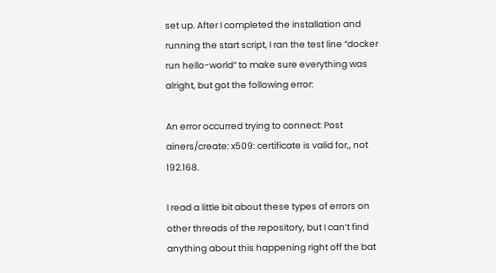set up. After I completed the installation and running the start script, I ran the test line “docker run hello-world” to make sure everything was alright, but got the following error:

An error occurred trying to connect: Post
ainers/create: x509: certificate is valid for,, not 192.168.

I read a little bit about these types of errors on other threads of the repository, but I can’t find anything about this happening right off the bat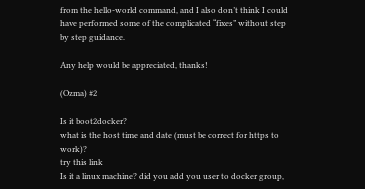from the hello-world command, and I also don’t think I could have performed some of the complicated “fixes” without step by step guidance.

Any help would be appreciated, thanks!

(Ozma) #2

Is it boot2docker?
what is the host time and date (must be correct for https to work)?
try this link
Is it a linux machine? did you add you user to docker group,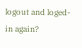logout and loged-in again?